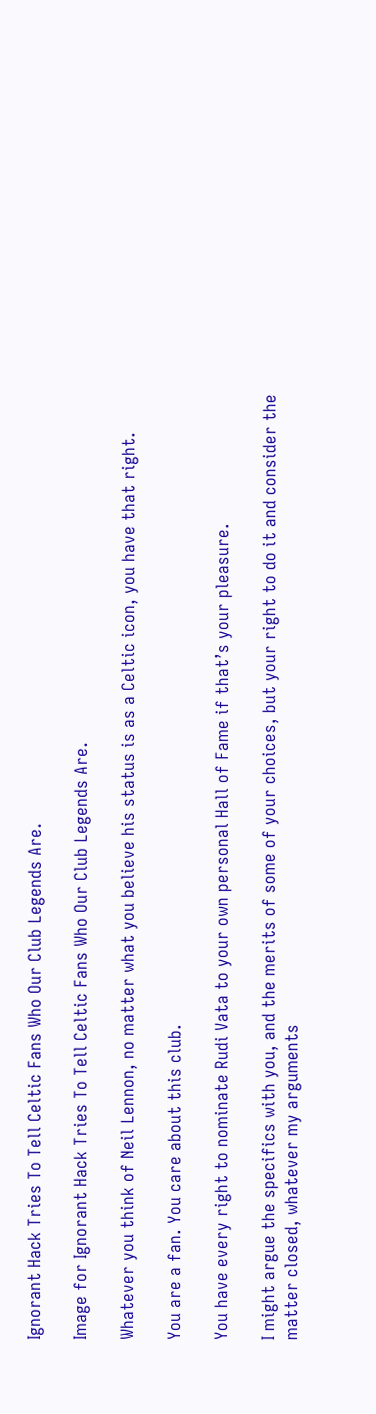Ignorant Hack Tries To Tell Celtic Fans Who Our Club Legends Are.

Image for Ignorant Hack Tries To Tell Celtic Fans Who Our Club Legends Are.

Whatever you think of Neil Lennon, no matter what you believe his status is as a Celtic icon, you have that right.

You are a fan. You care about this club.

You have every right to nominate Rudi Vata to your own personal Hall of Fame if that’s your pleasure.

I might argue the specifics with you, and the merits of some of your choices, but your right to do it and consider the matter closed, whatever my arguments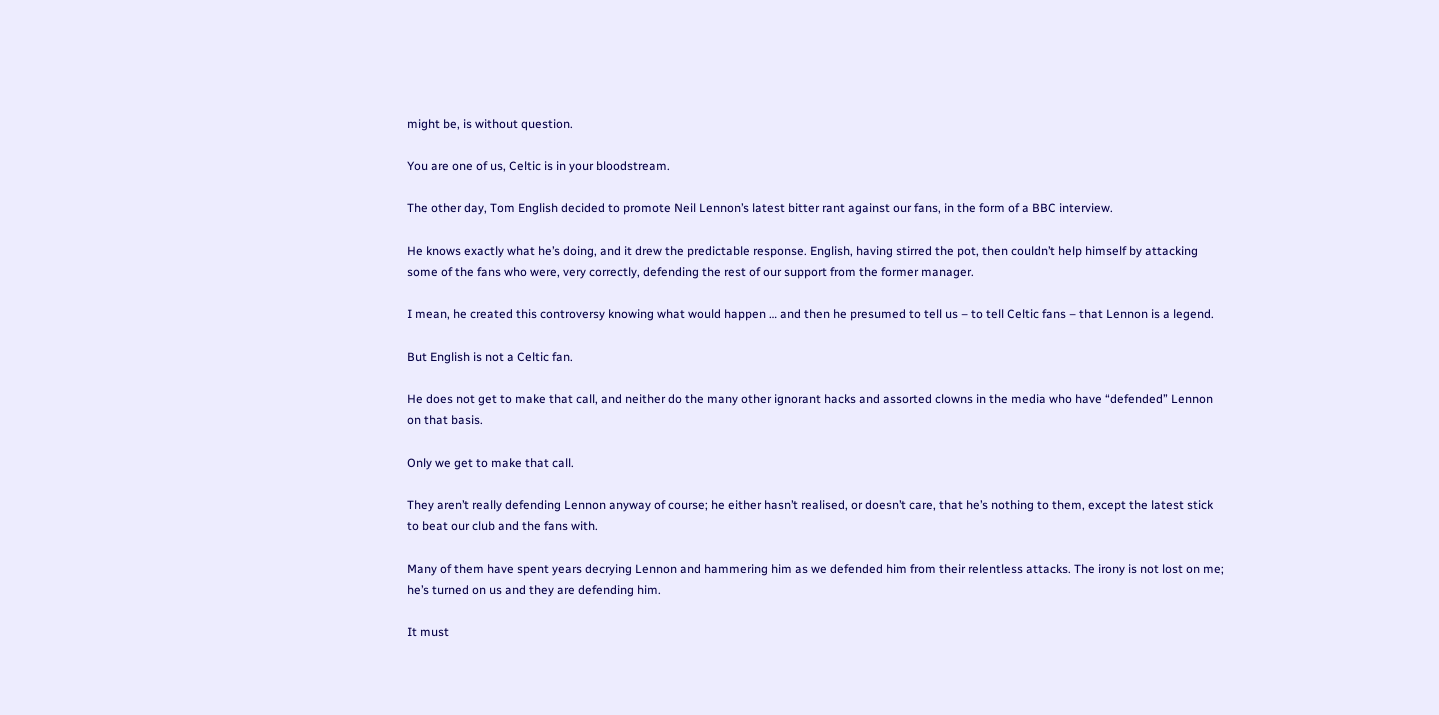might be, is without question.

You are one of us, Celtic is in your bloodstream.

The other day, Tom English decided to promote Neil Lennon’s latest bitter rant against our fans, in the form of a BBC interview.

He knows exactly what he’s doing, and it drew the predictable response. English, having stirred the pot, then couldn’t help himself by attacking some of the fans who were, very correctly, defending the rest of our support from the former manager.

I mean, he created this controversy knowing what would happen … and then he presumed to tell us – to tell Celtic fans – that Lennon is a legend.

But English is not a Celtic fan.

He does not get to make that call, and neither do the many other ignorant hacks and assorted clowns in the media who have “defended” Lennon on that basis.

Only we get to make that call.

They aren’t really defending Lennon anyway of course; he either hasn’t realised, or doesn’t care, that he’s nothing to them, except the latest stick to beat our club and the fans with.

Many of them have spent years decrying Lennon and hammering him as we defended him from their relentless attacks. The irony is not lost on me; he’s turned on us and they are defending him.

It must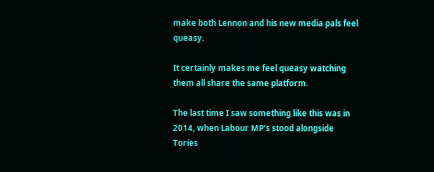make both Lennon and his new media pals feel queasy.

It certainly makes me feel queasy watching them all share the same platform.

The last time I saw something like this was in 2014, when Labour MP’s stood alongside Tories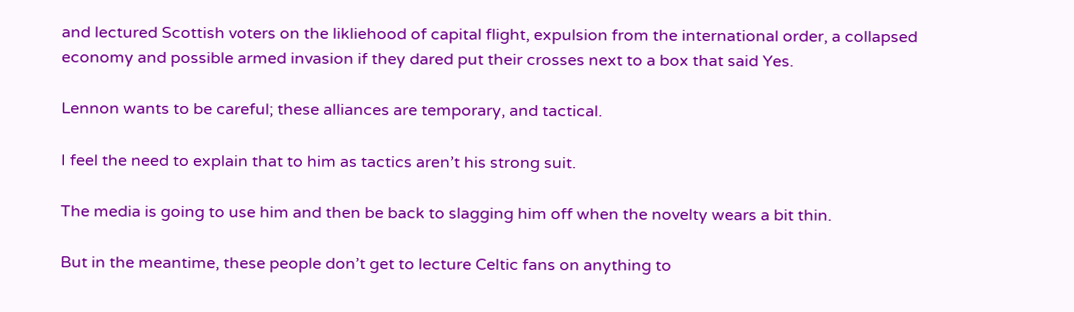and lectured Scottish voters on the likliehood of capital flight, expulsion from the international order, a collapsed economy and possible armed invasion if they dared put their crosses next to a box that said Yes.

Lennon wants to be careful; these alliances are temporary, and tactical.

I feel the need to explain that to him as tactics aren’t his strong suit.

The media is going to use him and then be back to slagging him off when the novelty wears a bit thin.

But in the meantime, these people don’t get to lecture Celtic fans on anything to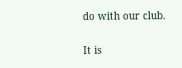do with our club.

It is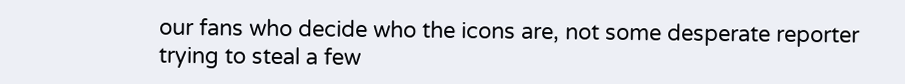our fans who decide who the icons are, not some desperate reporter trying to steal a few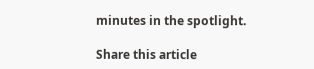minutes in the spotlight.

Share this article